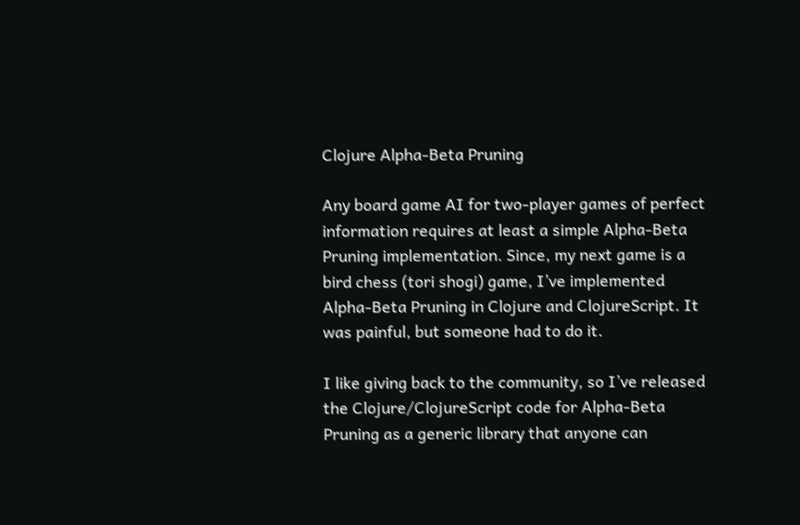Clojure Alpha-Beta Pruning

Any board game AI for two-player games of perfect information requires at least a simple Alpha-Beta Pruning implementation. Since, my next game is a bird chess (tori shogi) game, I’ve implemented Alpha-Beta Pruning in Clojure and ClojureScript. It was painful, but someone had to do it.

I like giving back to the community, so I’ve released the Clojure/ClojureScript code for Alpha-Beta Pruning as a generic library that anyone can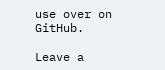use over on GitHub.

Leave a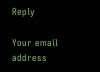Reply

Your email address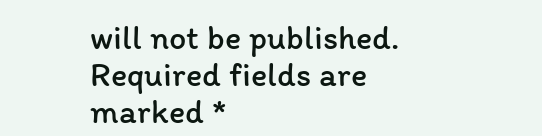will not be published. Required fields are marked *